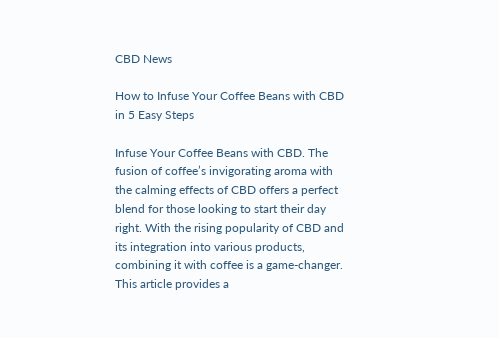CBD News

How to Infuse Your Coffee Beans with CBD in 5 Easy Steps

Infuse Your Coffee Beans with CBD. The fusion of coffee’s invigorating aroma with the calming effects of CBD offers a perfect blend for those looking to start their day right. With the rising popularity of CBD and its integration into various products, combining it with coffee is a game-changer. This article provides a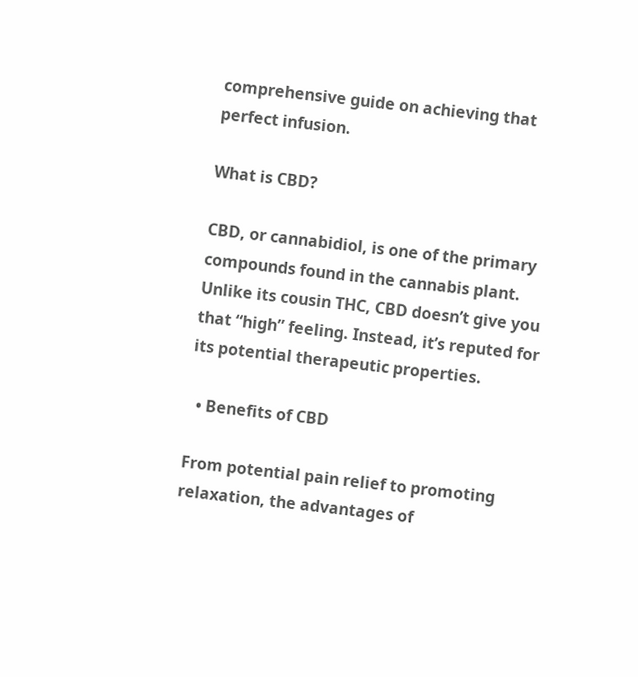comprehensive guide on achieving that perfect infusion.

What is CBD?

CBD, or cannabidiol, is one of the primary compounds found in the cannabis plant. Unlike its cousin THC, CBD doesn’t give you that “high” feeling. Instead, it’s reputed for its potential therapeutic properties.

  • Benefits of CBD

From potential pain relief to promoting relaxation, the advantages of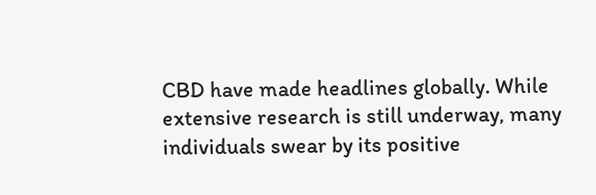CBD have made headlines globally. While extensive research is still underway, many individuals swear by its positive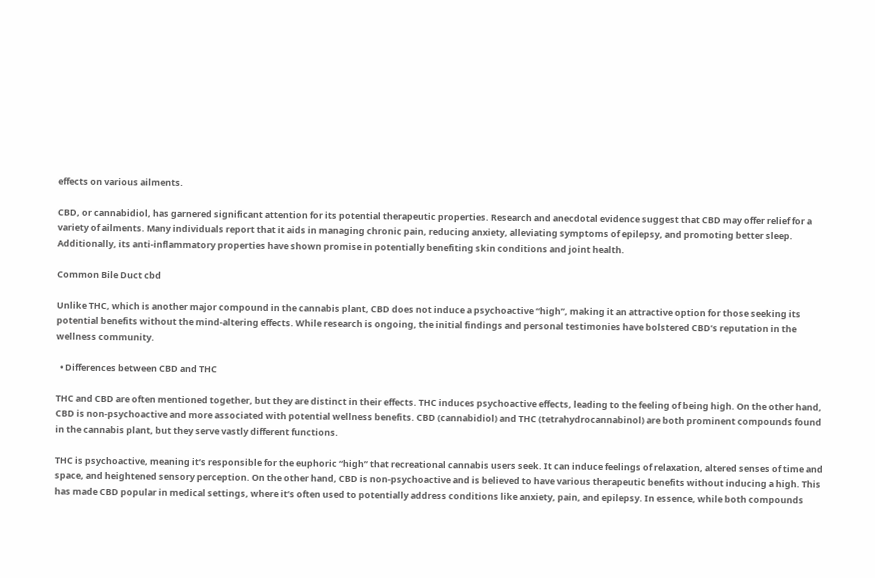effects on various ailments.

CBD, or cannabidiol, has garnered significant attention for its potential therapeutic properties. Research and anecdotal evidence suggest that CBD may offer relief for a variety of ailments. Many individuals report that it aids in managing chronic pain, reducing anxiety, alleviating symptoms of epilepsy, and promoting better sleep. Additionally, its anti-inflammatory properties have shown promise in potentially benefiting skin conditions and joint health.

Common Bile Duct cbd

Unlike THC, which is another major compound in the cannabis plant, CBD does not induce a psychoactive “high”, making it an attractive option for those seeking its potential benefits without the mind-altering effects. While research is ongoing, the initial findings and personal testimonies have bolstered CBD’s reputation in the wellness community.

  • Differences between CBD and THC

THC and CBD are often mentioned together, but they are distinct in their effects. THC induces psychoactive effects, leading to the feeling of being high. On the other hand, CBD is non-psychoactive and more associated with potential wellness benefits. CBD (cannabidiol) and THC (tetrahydrocannabinol) are both prominent compounds found in the cannabis plant, but they serve vastly different functions.

THC is psychoactive, meaning it’s responsible for the euphoric “high” that recreational cannabis users seek. It can induce feelings of relaxation, altered senses of time and space, and heightened sensory perception. On the other hand, CBD is non-psychoactive and is believed to have various therapeutic benefits without inducing a high. This has made CBD popular in medical settings, where it’s often used to potentially address conditions like anxiety, pain, and epilepsy. In essence, while both compounds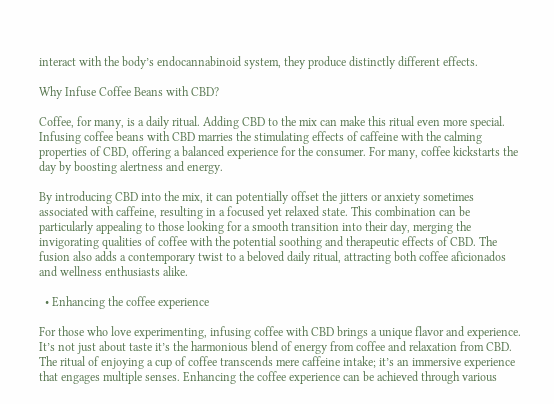interact with the body’s endocannabinoid system, they produce distinctly different effects.

Why Infuse Coffee Beans with CBD?

Coffee, for many, is a daily ritual. Adding CBD to the mix can make this ritual even more special. Infusing coffee beans with CBD marries the stimulating effects of caffeine with the calming properties of CBD, offering a balanced experience for the consumer. For many, coffee kickstarts the day by boosting alertness and energy.

By introducing CBD into the mix, it can potentially offset the jitters or anxiety sometimes associated with caffeine, resulting in a focused yet relaxed state. This combination can be particularly appealing to those looking for a smooth transition into their day, merging the invigorating qualities of coffee with the potential soothing and therapeutic effects of CBD. The fusion also adds a contemporary twist to a beloved daily ritual, attracting both coffee aficionados and wellness enthusiasts alike.

  • Enhancing the coffee experience

For those who love experimenting, infusing coffee with CBD brings a unique flavor and experience. It’s not just about taste it’s the harmonious blend of energy from coffee and relaxation from CBD. The ritual of enjoying a cup of coffee transcends mere caffeine intake; it’s an immersive experience that engages multiple senses. Enhancing the coffee experience can be achieved through various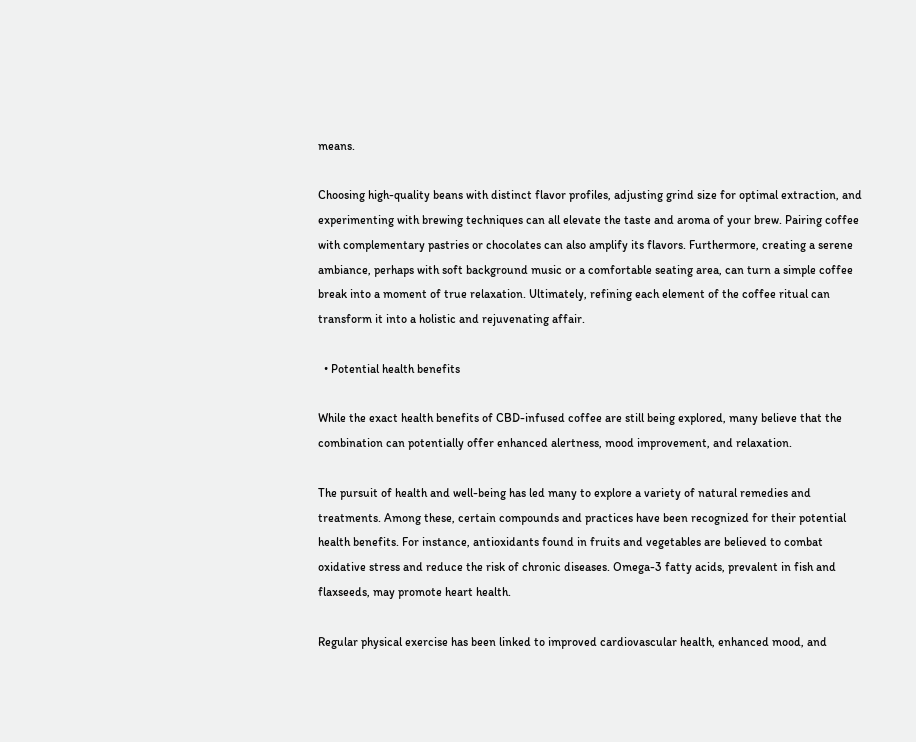means.

Choosing high-quality beans with distinct flavor profiles, adjusting grind size for optimal extraction, and experimenting with brewing techniques can all elevate the taste and aroma of your brew. Pairing coffee with complementary pastries or chocolates can also amplify its flavors. Furthermore, creating a serene ambiance, perhaps with soft background music or a comfortable seating area, can turn a simple coffee break into a moment of true relaxation. Ultimately, refining each element of the coffee ritual can transform it into a holistic and rejuvenating affair.

  • Potential health benefits

While the exact health benefits of CBD-infused coffee are still being explored, many believe that the combination can potentially offer enhanced alertness, mood improvement, and relaxation.

The pursuit of health and well-being has led many to explore a variety of natural remedies and treatments. Among these, certain compounds and practices have been recognized for their potential health benefits. For instance, antioxidants found in fruits and vegetables are believed to combat oxidative stress and reduce the risk of chronic diseases. Omega-3 fatty acids, prevalent in fish and flaxseeds, may promote heart health.

Regular physical exercise has been linked to improved cardiovascular health, enhanced mood, and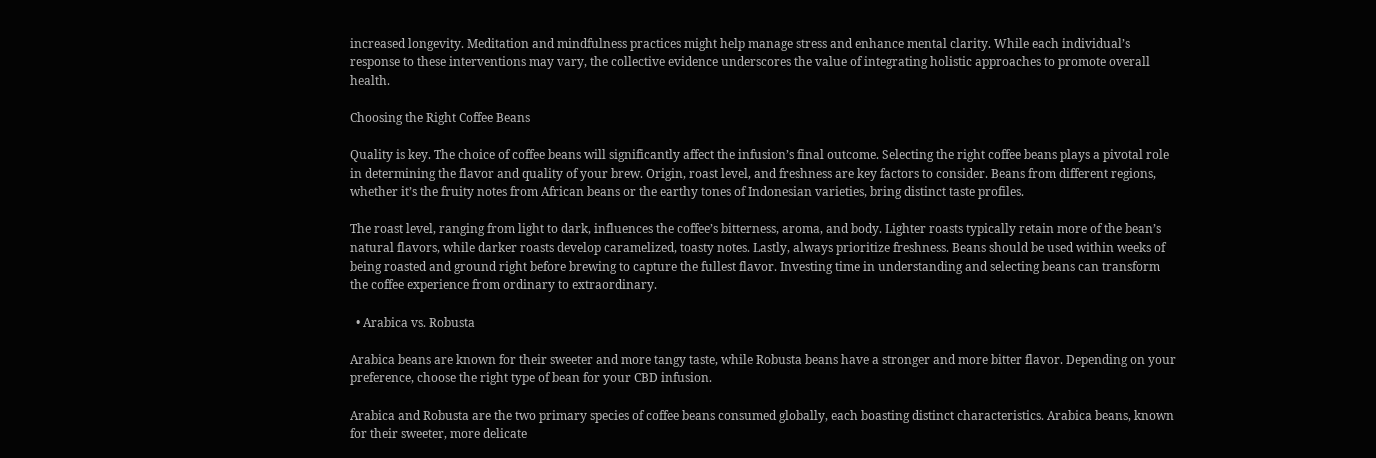increased longevity. Meditation and mindfulness practices might help manage stress and enhance mental clarity. While each individual’s response to these interventions may vary, the collective evidence underscores the value of integrating holistic approaches to promote overall health.

Choosing the Right Coffee Beans

Quality is key. The choice of coffee beans will significantly affect the infusion’s final outcome. Selecting the right coffee beans plays a pivotal role in determining the flavor and quality of your brew. Origin, roast level, and freshness are key factors to consider. Beans from different regions, whether it’s the fruity notes from African beans or the earthy tones of Indonesian varieties, bring distinct taste profiles.

The roast level, ranging from light to dark, influences the coffee’s bitterness, aroma, and body. Lighter roasts typically retain more of the bean’s natural flavors, while darker roasts develop caramelized, toasty notes. Lastly, always prioritize freshness. Beans should be used within weeks of being roasted and ground right before brewing to capture the fullest flavor. Investing time in understanding and selecting beans can transform the coffee experience from ordinary to extraordinary.

  • Arabica vs. Robusta

Arabica beans are known for their sweeter and more tangy taste, while Robusta beans have a stronger and more bitter flavor. Depending on your preference, choose the right type of bean for your CBD infusion.

Arabica and Robusta are the two primary species of coffee beans consumed globally, each boasting distinct characteristics. Arabica beans, known for their sweeter, more delicate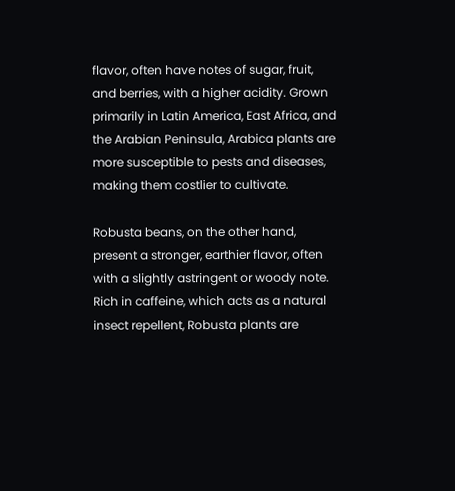flavor, often have notes of sugar, fruit, and berries, with a higher acidity. Grown primarily in Latin America, East Africa, and the Arabian Peninsula, Arabica plants are more susceptible to pests and diseases, making them costlier to cultivate.

Robusta beans, on the other hand, present a stronger, earthier flavor, often with a slightly astringent or woody note. Rich in caffeine, which acts as a natural insect repellent, Robusta plants are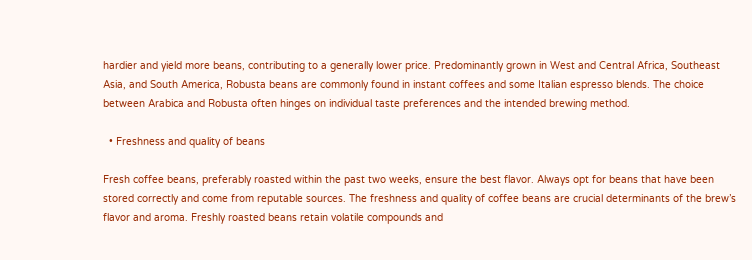hardier and yield more beans, contributing to a generally lower price. Predominantly grown in West and Central Africa, Southeast Asia, and South America, Robusta beans are commonly found in instant coffees and some Italian espresso blends. The choice between Arabica and Robusta often hinges on individual taste preferences and the intended brewing method.

  • Freshness and quality of beans

Fresh coffee beans, preferably roasted within the past two weeks, ensure the best flavor. Always opt for beans that have been stored correctly and come from reputable sources. The freshness and quality of coffee beans are crucial determinants of the brew’s flavor and aroma. Freshly roasted beans retain volatile compounds and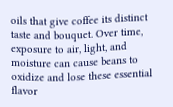oils that give coffee its distinct taste and bouquet. Over time, exposure to air, light, and moisture can cause beans to oxidize and lose these essential flavor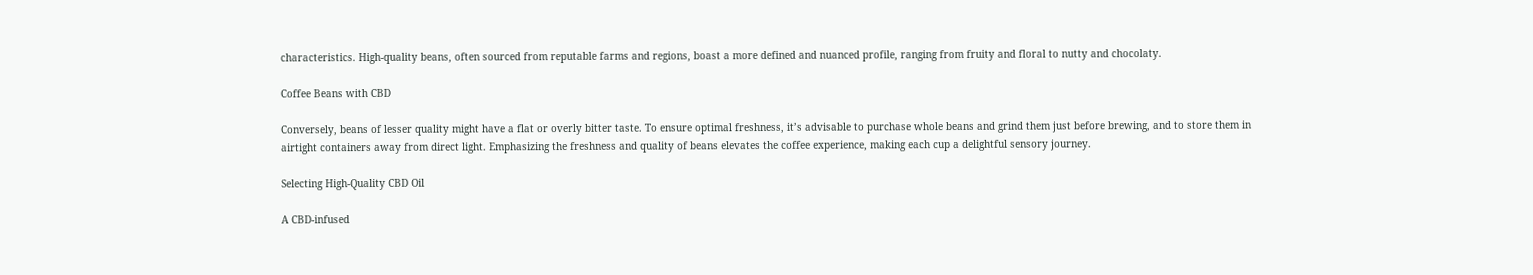characteristics. High-quality beans, often sourced from reputable farms and regions, boast a more defined and nuanced profile, ranging from fruity and floral to nutty and chocolaty.

Coffee Beans with CBD

Conversely, beans of lesser quality might have a flat or overly bitter taste. To ensure optimal freshness, it’s advisable to purchase whole beans and grind them just before brewing, and to store them in airtight containers away from direct light. Emphasizing the freshness and quality of beans elevates the coffee experience, making each cup a delightful sensory journey.

Selecting High-Quality CBD Oil

A CBD-infused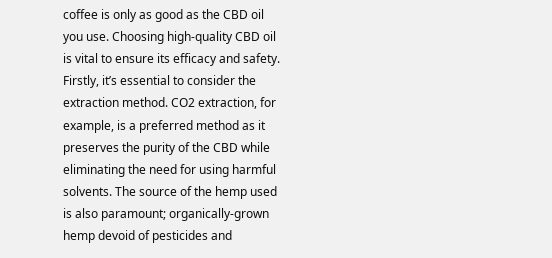coffee is only as good as the CBD oil you use. Choosing high-quality CBD oil is vital to ensure its efficacy and safety. Firstly, it’s essential to consider the extraction method. CO2 extraction, for example, is a preferred method as it preserves the purity of the CBD while eliminating the need for using harmful solvents. The source of the hemp used is also paramount; organically-grown hemp devoid of pesticides and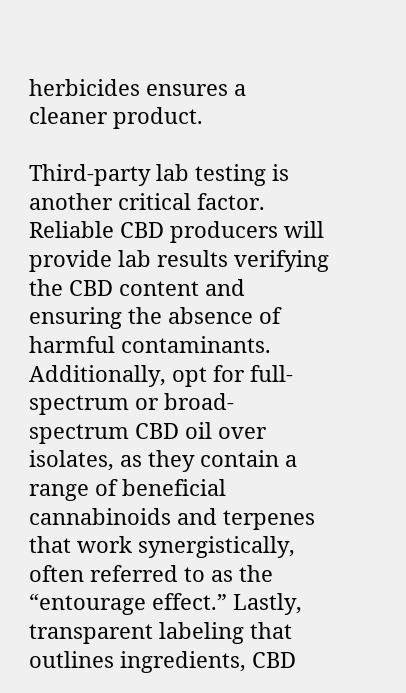herbicides ensures a cleaner product.

Third-party lab testing is another critical factor. Reliable CBD producers will provide lab results verifying the CBD content and ensuring the absence of harmful contaminants. Additionally, opt for full-spectrum or broad-spectrum CBD oil over isolates, as they contain a range of beneficial cannabinoids and terpenes that work synergistically, often referred to as the “entourage effect.” Lastly, transparent labeling that outlines ingredients, CBD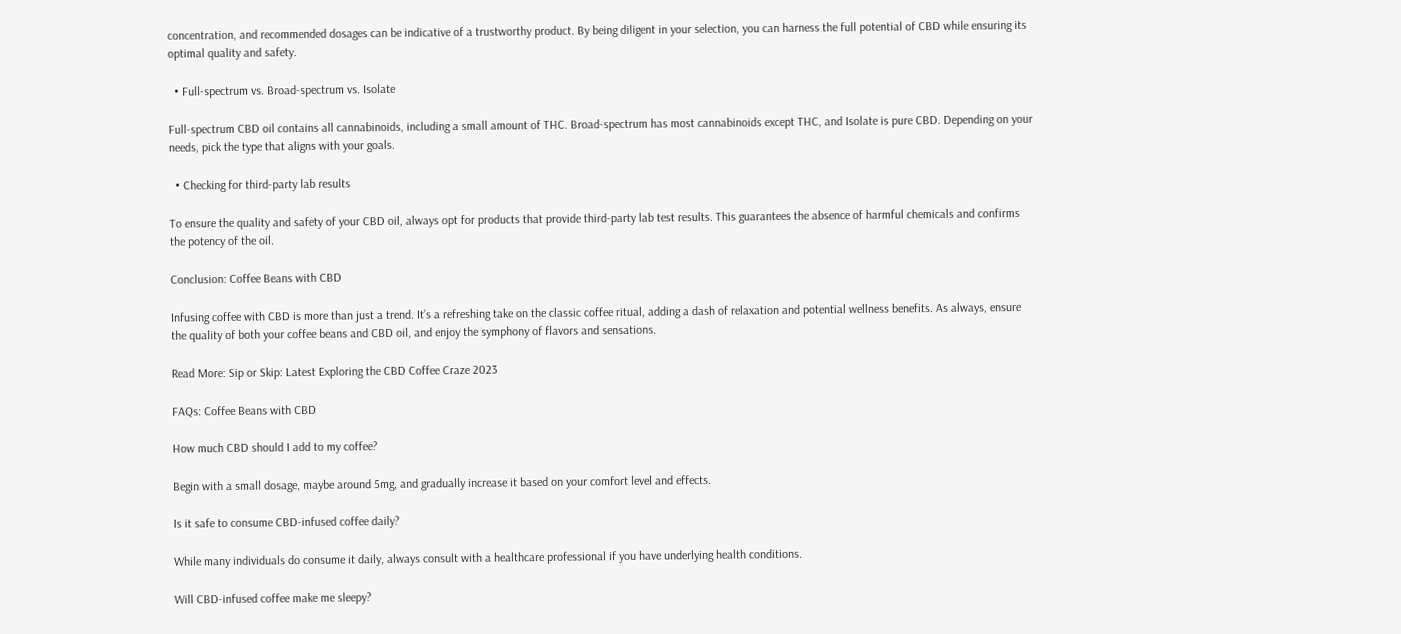concentration, and recommended dosages can be indicative of a trustworthy product. By being diligent in your selection, you can harness the full potential of CBD while ensuring its optimal quality and safety.

  • Full-spectrum vs. Broad-spectrum vs. Isolate

Full-spectrum CBD oil contains all cannabinoids, including a small amount of THC. Broad-spectrum has most cannabinoids except THC, and Isolate is pure CBD. Depending on your needs, pick the type that aligns with your goals.

  • Checking for third-party lab results

To ensure the quality and safety of your CBD oil, always opt for products that provide third-party lab test results. This guarantees the absence of harmful chemicals and confirms the potency of the oil.

Conclusion: Coffee Beans with CBD

Infusing coffee with CBD is more than just a trend. It’s a refreshing take on the classic coffee ritual, adding a dash of relaxation and potential wellness benefits. As always, ensure the quality of both your coffee beans and CBD oil, and enjoy the symphony of flavors and sensations.

Read More: Sip or Skip: Latest Exploring the CBD Coffee Craze 2023

FAQs: Coffee Beans with CBD

How much CBD should I add to my coffee?

Begin with a small dosage, maybe around 5mg, and gradually increase it based on your comfort level and effects.

Is it safe to consume CBD-infused coffee daily?

While many individuals do consume it daily, always consult with a healthcare professional if you have underlying health conditions.

Will CBD-infused coffee make me sleepy?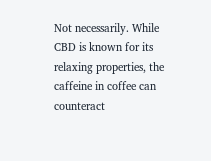Not necessarily. While CBD is known for its relaxing properties, the caffeine in coffee can counteract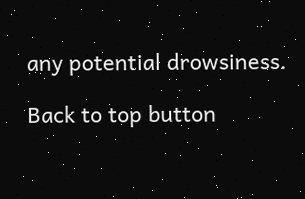any potential drowsiness.

Back to top button